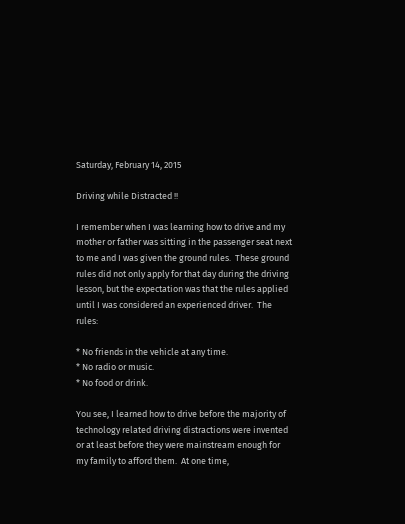Saturday, February 14, 2015

Driving while Distracted !!

I remember when I was learning how to drive and my mother or father was sitting in the passenger seat next to me and I was given the ground rules.  These ground rules did not only apply for that day during the driving lesson, but the expectation was that the rules applied until I was considered an experienced driver.  The rules:

* No friends in the vehicle at any time.
* No radio or music.
* No food or drink.

You see, I learned how to drive before the majority of technology related driving distractions were invented or at least before they were mainstream enough for my family to afford them.  At one time,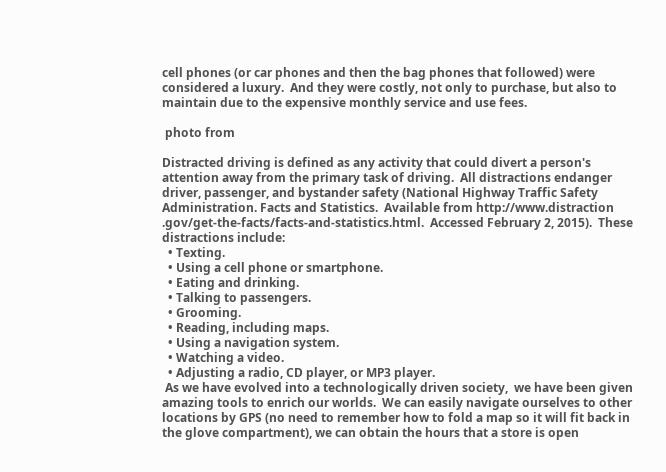cell phones (or car phones and then the bag phones that followed) were considered a luxury.  And they were costly, not only to purchase, but also to maintain due to the expensive monthly service and use fees.

 photo from

Distracted driving is defined as any activity that could divert a person's attention away from the primary task of driving.  All distractions endanger driver, passenger, and bystander safety (National Highway Traffic Safety Administration. Facts and Statistics.  Available from http://www.distraction .gov/get-the-facts/facts-and-statistics.html.  Accessed February 2, 2015).  These distractions include:
  • Texting.
  • Using a cell phone or smartphone.
  • Eating and drinking.
  • Talking to passengers.
  • Grooming.
  • Reading, including maps.
  • Using a navigation system.
  • Watching a video.
  • Adjusting a radio, CD player, or MP3 player.
 As we have evolved into a technologically driven society,  we have been given amazing tools to enrich our worlds.  We can easily navigate ourselves to other locations by GPS (no need to remember how to fold a map so it will fit back in the glove compartment), we can obtain the hours that a store is open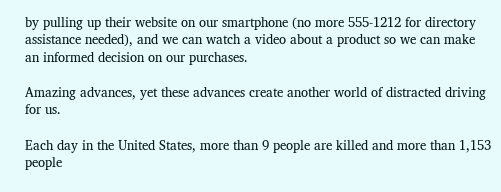by pulling up their website on our smartphone (no more 555-1212 for directory assistance needed), and we can watch a video about a product so we can make an informed decision on our purchases.

Amazing advances, yet these advances create another world of distracted driving for us.

Each day in the United States, more than 9 people are killed and more than 1,153 people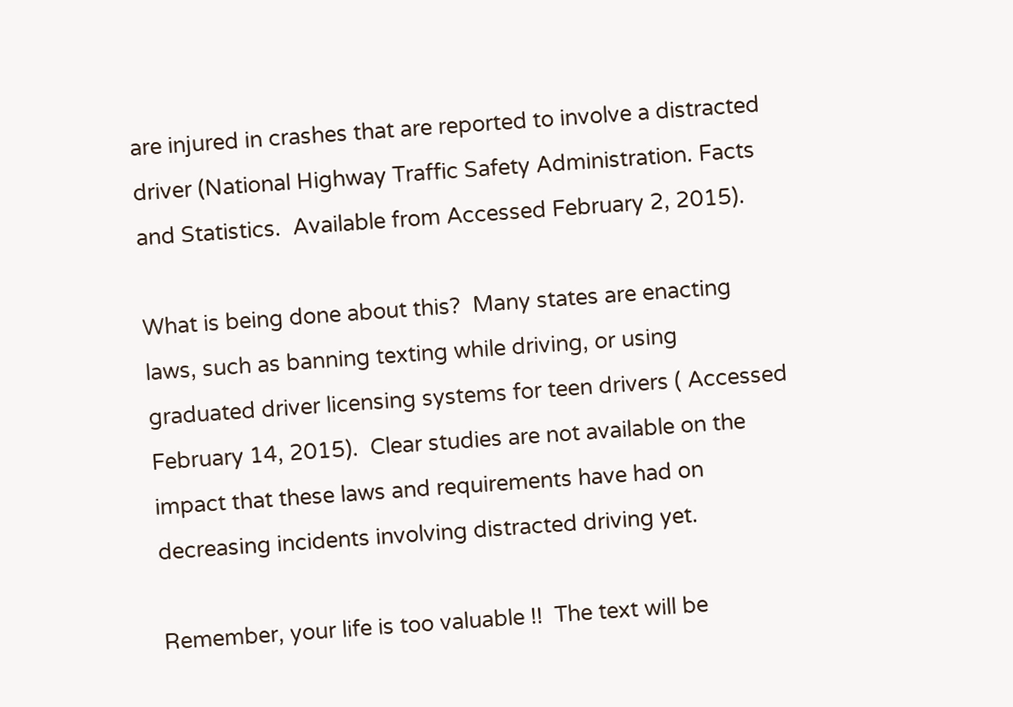are injured in crashes that are reported to involve a distracted driver (National Highway Traffic Safety Administration. Facts and Statistics.  Available from Accessed February 2, 2015).

What is being done about this?  Many states are enacting laws, such as banning texting while driving, or using graduated driver licensing systems for teen drivers ( Accessed February 14, 2015).  Clear studies are not available on the impact that these laws and requirements have had on decreasing incidents involving distracted driving yet.

Remember, your life is too valuable !!  The text will be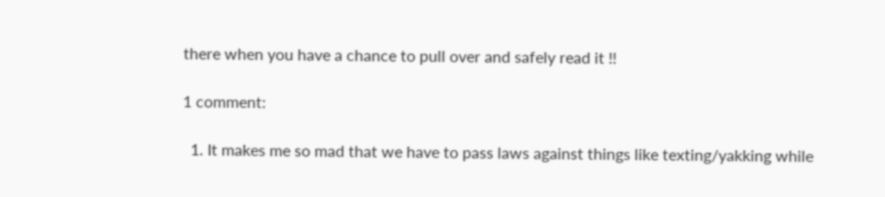there when you have a chance to pull over and safely read it !!

1 comment:

  1. It makes me so mad that we have to pass laws against things like texting/yakking while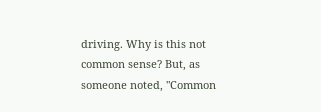driving. Why is this not common sense? But, as someone noted, "Common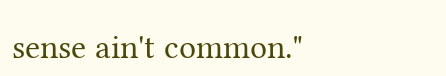sense ain't common."